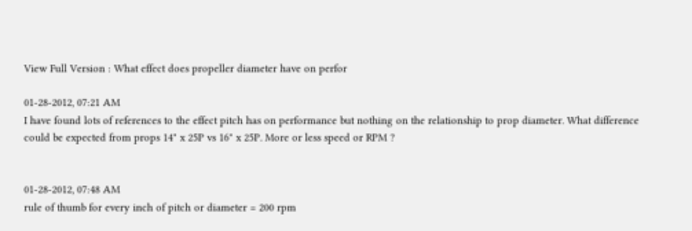View Full Version : What effect does propeller diameter have on perfor

01-28-2012, 07:21 AM
I have found lots of references to the effect pitch has on performance but nothing on the relationship to prop diameter. What difference could be expected from props 14" x 25P vs 16" x 25P. More or less speed or RPM ?


01-28-2012, 07:48 AM
rule of thumb for every inch of pitch or diameter = 200 rpm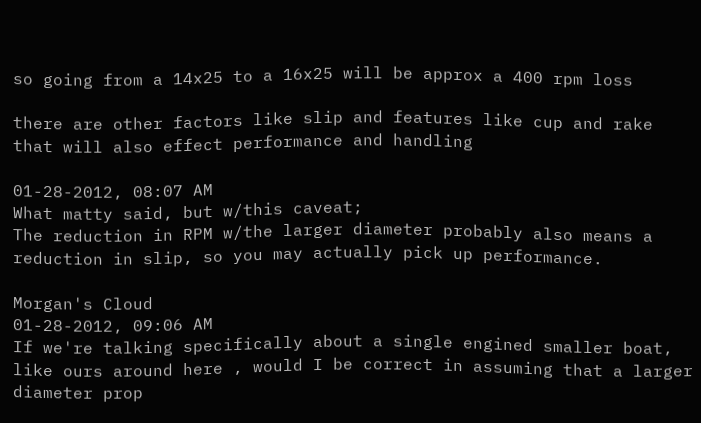so going from a 14x25 to a 16x25 will be approx a 400 rpm loss

there are other factors like slip and features like cup and rake that will also effect performance and handling

01-28-2012, 08:07 AM
What matty said, but w/this caveat;
The reduction in RPM w/the larger diameter probably also means a reduction in slip, so you may actually pick up performance.

Morgan's Cloud
01-28-2012, 09:06 AM
If we're talking specifically about a single engined smaller boat, like ours around here , would I be correct in assuming that a larger diameter prop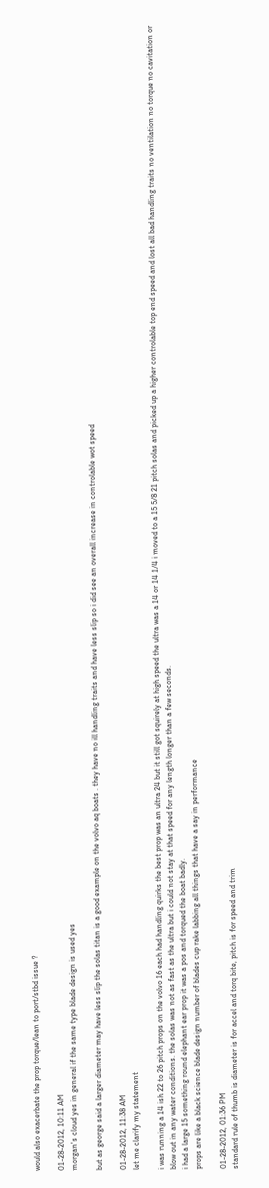would also exacerbate the prop torque/lean to port/stbd issue ?

01-28-2012, 10:11 AM
morgan's cloud yes in general if the same type blade design is used yes

but as george said a larger diameter may have less slip the solas titan is a good example on the volvo aq boats . they have no ill handling traits and have less slip so i did see an overall increase in controlable wot speed

01-28-2012, 11:38 AM
let me clarify my statement

i was running a 14 ish 22 to 26 pitch props on the volvo 16 each had handling quirks the best prop was an ultra 24 but it still got squirely at high speed the ultra was a 14 or 14 1/4 i moved to a 15 5/8 21 pitch solas and picked up a higher controlable top end speed and lost all bad handling traits no ventilation no torque no cavitation or blow out in any water conditions. the solas was not as fast as the ultra but i could not stay at that speed for any length longer than a few seconds.
i had a large 15 something round elephant ear prop it was a pos and torqued the boat badly.
props are like a black science blade design number of blades cup rake labbing all things that have a say in performance

01-28-2012, 01:36 PM
standard rule of thumb is diameter is for accel and torq bite, pitch is for speed and trim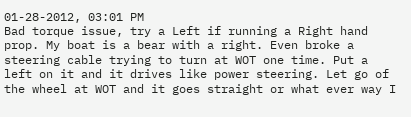01-28-2012, 03:01 PM
Bad torque issue, try a Left if running a Right hand prop. My boat is a bear with a right. Even broke a steering cable trying to turn at WOT one time. Put a left on it and it drives like power steering. Let go of the wheel at WOT and it goes straight or what ever way I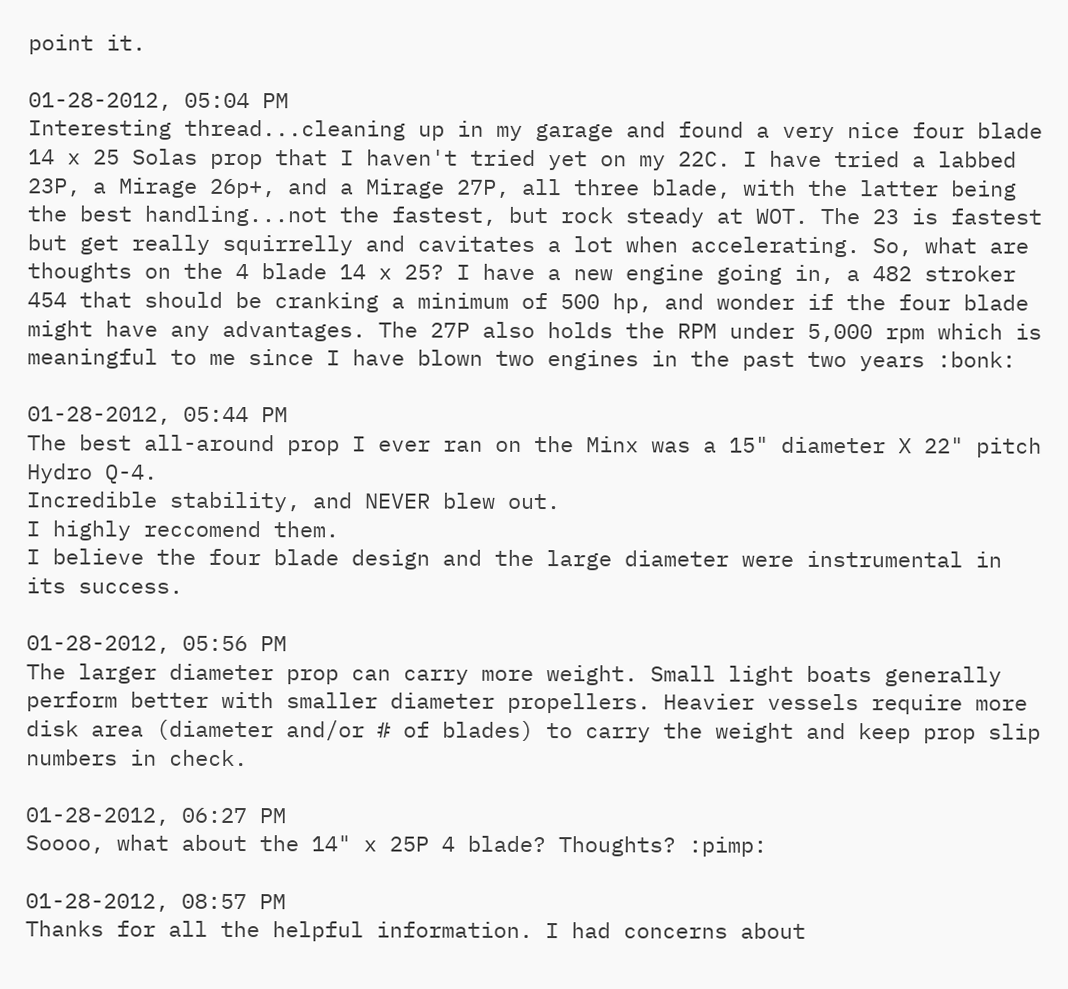point it.

01-28-2012, 05:04 PM
Interesting thread...cleaning up in my garage and found a very nice four blade 14 x 25 Solas prop that I haven't tried yet on my 22C. I have tried a labbed 23P, a Mirage 26p+, and a Mirage 27P, all three blade, with the latter being the best handling...not the fastest, but rock steady at WOT. The 23 is fastest but get really squirrelly and cavitates a lot when accelerating. So, what are thoughts on the 4 blade 14 x 25? I have a new engine going in, a 482 stroker 454 that should be cranking a minimum of 500 hp, and wonder if the four blade might have any advantages. The 27P also holds the RPM under 5,000 rpm which is meaningful to me since I have blown two engines in the past two years :bonk:

01-28-2012, 05:44 PM
The best all-around prop I ever ran on the Minx was a 15" diameter X 22" pitch Hydro Q-4.
Incredible stability, and NEVER blew out.
I highly reccomend them.
I believe the four blade design and the large diameter were instrumental in its success.

01-28-2012, 05:56 PM
The larger diameter prop can carry more weight. Small light boats generally perform better with smaller diameter propellers. Heavier vessels require more disk area (diameter and/or # of blades) to carry the weight and keep prop slip numbers in check.

01-28-2012, 06:27 PM
Soooo, what about the 14" x 25P 4 blade? Thoughts? :pimp:

01-28-2012, 08:57 PM
Thanks for all the helpful information. I had concerns about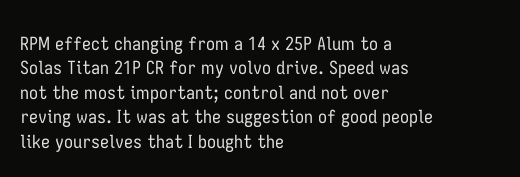RPM effect changing from a 14 x 25P Alum to a Solas Titan 21P CR for my volvo drive. Speed was not the most important; control and not over reving was. It was at the suggestion of good people like yourselves that I bought the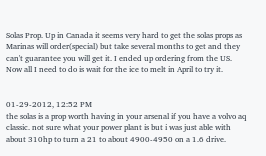Solas Prop. Up in Canada it seems very hard to get the solas props as Marinas will order(special) but take several months to get and they can't guarantee you will get it. I ended up ordering from the US. Now all I need to do is wait for the ice to melt in April to try it.


01-29-2012, 12:52 PM
the solas is a prop worth having in your arsenal if you have a volvo aq classic. not sure what your power plant is but i was just able with about 310hp to turn a 21 to about 4900-4950 on a 1.6 drive.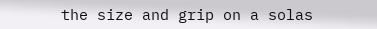the size and grip on a solas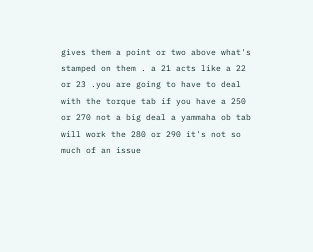gives them a point or two above what's stamped on them . a 21 acts like a 22 or 23 .you are going to have to deal with the torque tab if you have a 250 or 270 not a big deal a yammaha ob tab will work the 280 or 290 it's not so much of an issue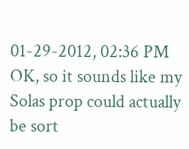01-29-2012, 02:36 PM
OK, so it sounds like my Solas prop could actually be sort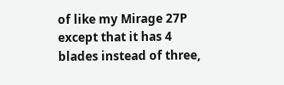of like my Mirage 27P except that it has 4 blades instead of three,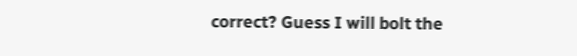correct? Guess I will bolt the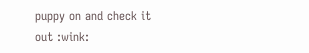puppy on and check it out :wink: